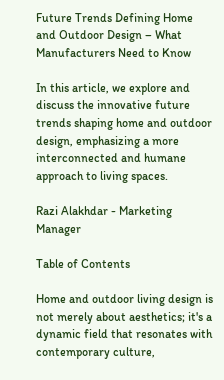Future Trends Defining Home and Outdoor Design – What Manufacturers Need to Know

In this article, we explore and discuss the innovative future trends shaping home and outdoor design, emphasizing a more interconnected and humane approach to living spaces.

Razi Alakhdar - Marketing Manager

Table of Contents

Home and outdoor living design is not merely about aesthetics; it's a dynamic field that resonates with contemporary culture,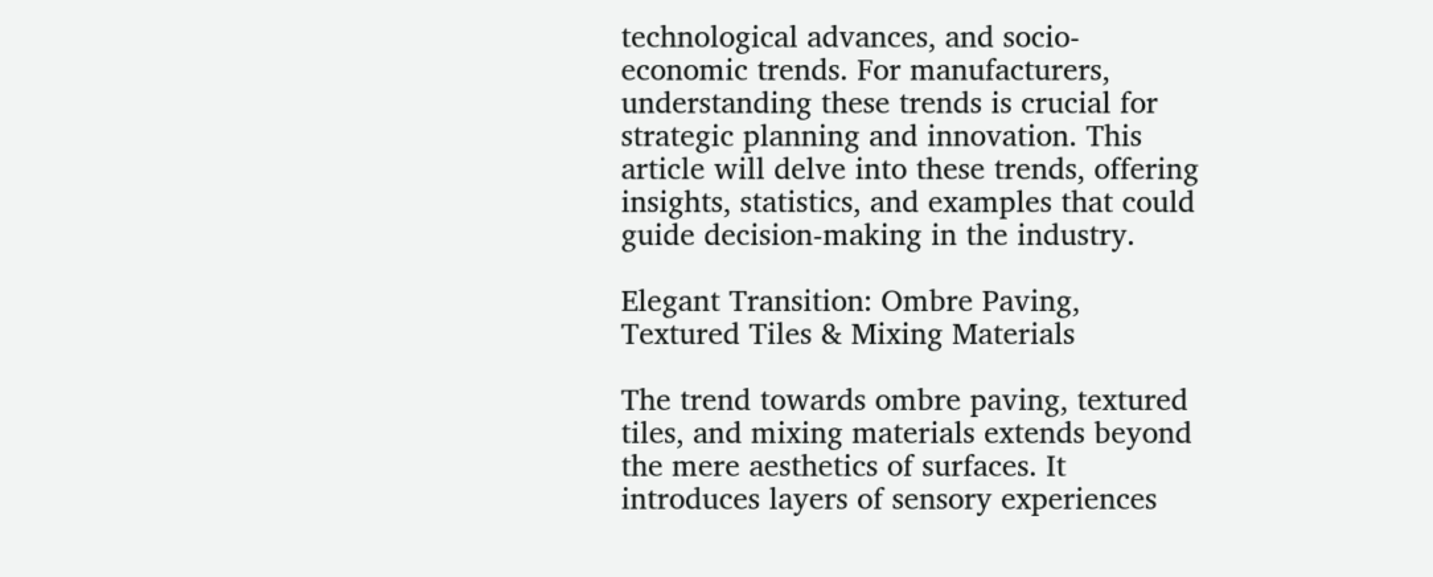technological advances, and socio-economic trends. For manufacturers, understanding these trends is crucial for strategic planning and innovation. This article will delve into these trends, offering insights, statistics, and examples that could guide decision-making in the industry.

Elegant Transition: Ombre Paving, Textured Tiles & Mixing Materials

The trend towards ombre paving, textured tiles, and mixing materials extends beyond the mere aesthetics of surfaces. It introduces layers of sensory experiences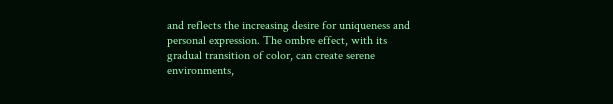and reflects the increasing desire for uniqueness and personal expression. The ombre effect, with its gradual transition of color, can create serene environments,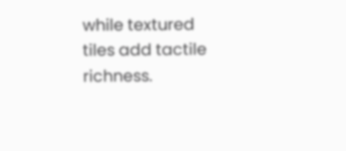while textured tiles add tactile richness.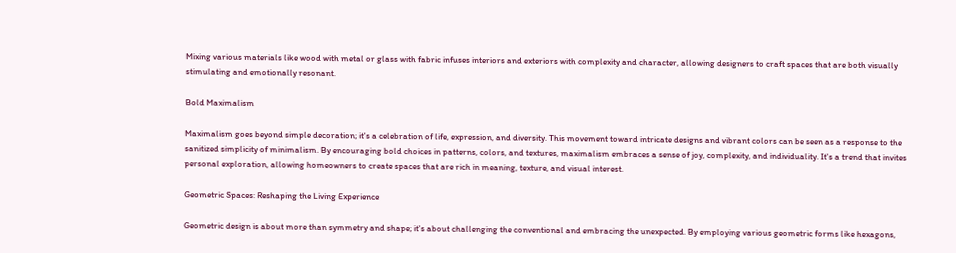Mixing various materials like wood with metal or glass with fabric infuses interiors and exteriors with complexity and character, allowing designers to craft spaces that are both visually stimulating and emotionally resonant.

Bold Maximalism

Maximalism goes beyond simple decoration; it's a celebration of life, expression, and diversity. This movement toward intricate designs and vibrant colors can be seen as a response to the sanitized simplicity of minimalism. By encouraging bold choices in patterns, colors, and textures, maximalism embraces a sense of joy, complexity, and individuality. It's a trend that invites personal exploration, allowing homeowners to create spaces that are rich in meaning, texture, and visual interest.

Geometric Spaces: Reshaping the Living Experience

Geometric design is about more than symmetry and shape; it's about challenging the conventional and embracing the unexpected. By employing various geometric forms like hexagons,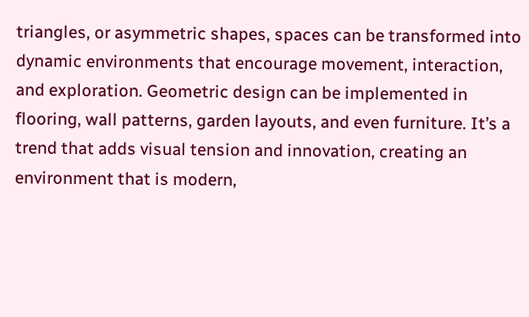triangles, or asymmetric shapes, spaces can be transformed into dynamic environments that encourage movement, interaction, and exploration. Geometric design can be implemented in flooring, wall patterns, garden layouts, and even furniture. It’s a trend that adds visual tension and innovation, creating an environment that is modern,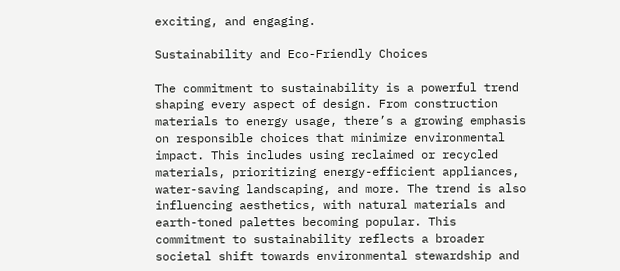exciting, and engaging.

Sustainability and Eco-Friendly Choices

The commitment to sustainability is a powerful trend shaping every aspect of design. From construction materials to energy usage, there’s a growing emphasis on responsible choices that minimize environmental impact. This includes using reclaimed or recycled materials, prioritizing energy-efficient appliances, water-saving landscaping, and more. The trend is also influencing aesthetics, with natural materials and earth-toned palettes becoming popular. This commitment to sustainability reflects a broader societal shift towards environmental stewardship and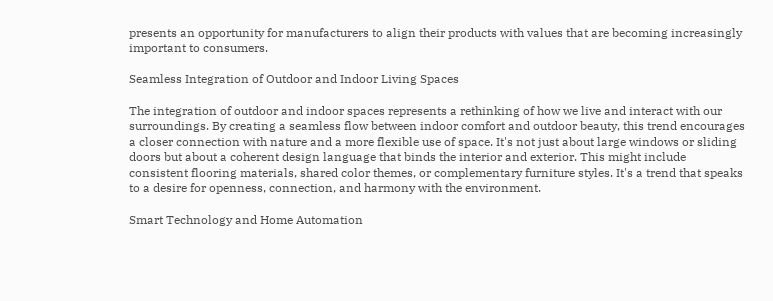presents an opportunity for manufacturers to align their products with values that are becoming increasingly important to consumers.

Seamless Integration of Outdoor and Indoor Living Spaces

The integration of outdoor and indoor spaces represents a rethinking of how we live and interact with our surroundings. By creating a seamless flow between indoor comfort and outdoor beauty, this trend encourages a closer connection with nature and a more flexible use of space. It's not just about large windows or sliding doors but about a coherent design language that binds the interior and exterior. This might include consistent flooring materials, shared color themes, or complementary furniture styles. It's a trend that speaks to a desire for openness, connection, and harmony with the environment.

Smart Technology and Home Automation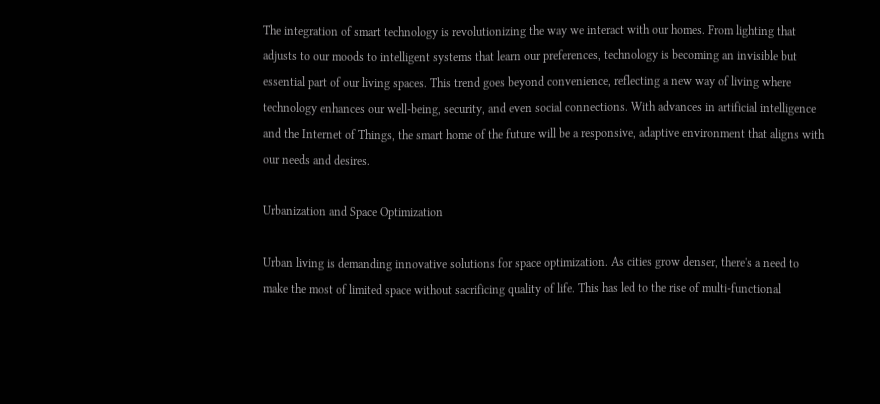The integration of smart technology is revolutionizing the way we interact with our homes. From lighting that adjusts to our moods to intelligent systems that learn our preferences, technology is becoming an invisible but essential part of our living spaces. This trend goes beyond convenience, reflecting a new way of living where technology enhances our well-being, security, and even social connections. With advances in artificial intelligence and the Internet of Things, the smart home of the future will be a responsive, adaptive environment that aligns with our needs and desires.

Urbanization and Space Optimization

Urban living is demanding innovative solutions for space optimization. As cities grow denser, there's a need to make the most of limited space without sacrificing quality of life. This has led to the rise of multi-functional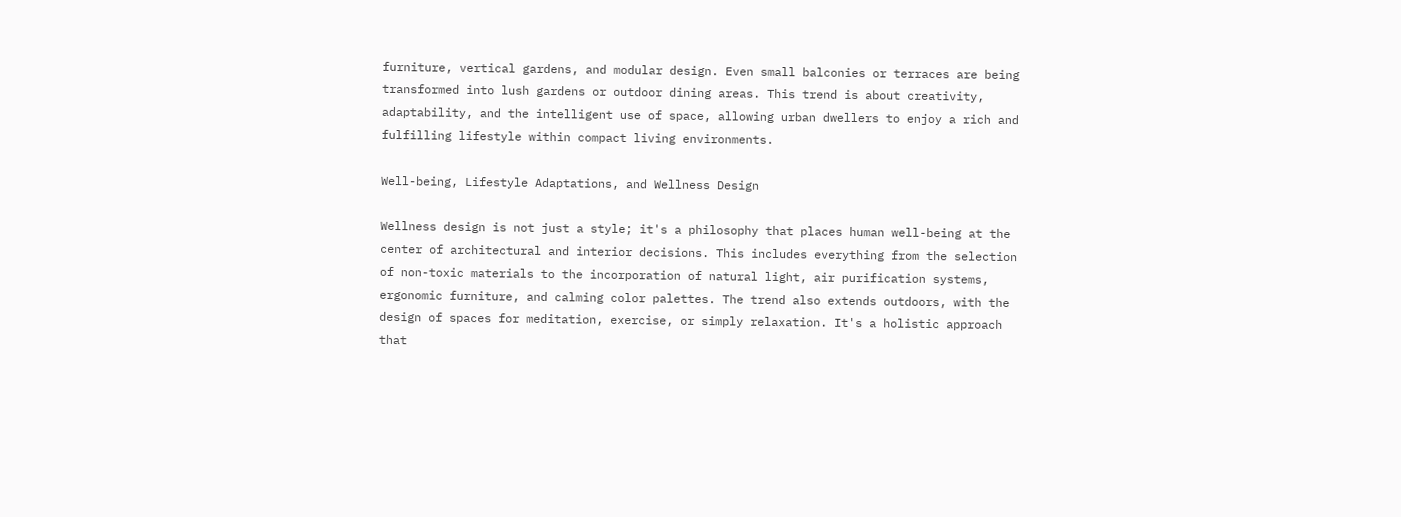furniture, vertical gardens, and modular design. Even small balconies or terraces are being transformed into lush gardens or outdoor dining areas. This trend is about creativity, adaptability, and the intelligent use of space, allowing urban dwellers to enjoy a rich and fulfilling lifestyle within compact living environments.

Well-being, Lifestyle Adaptations, and Wellness Design

Wellness design is not just a style; it's a philosophy that places human well-being at the center of architectural and interior decisions. This includes everything from the selection of non-toxic materials to the incorporation of natural light, air purification systems, ergonomic furniture, and calming color palettes. The trend also extends outdoors, with the design of spaces for meditation, exercise, or simply relaxation. It's a holistic approach that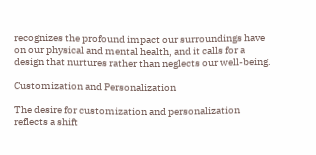recognizes the profound impact our surroundings have on our physical and mental health, and it calls for a design that nurtures rather than neglects our well-being.

Customization and Personalization

The desire for customization and personalization reflects a shift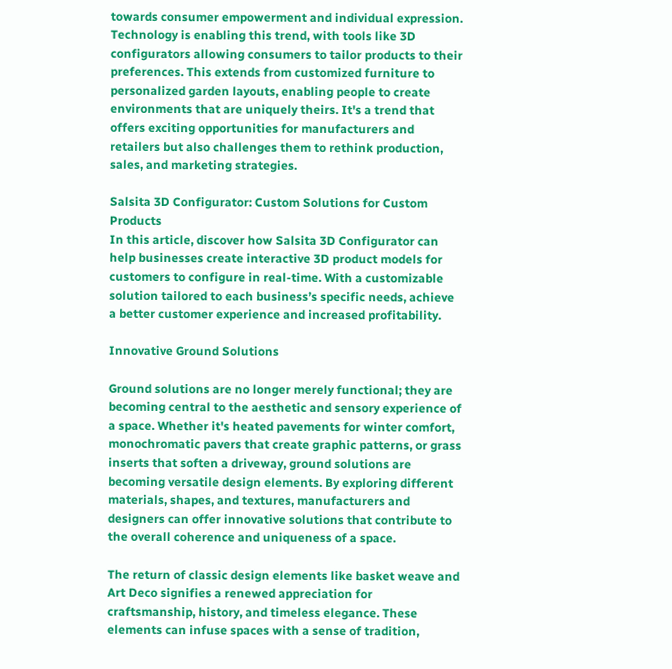towards consumer empowerment and individual expression. Technology is enabling this trend, with tools like 3D configurators allowing consumers to tailor products to their preferences. This extends from customized furniture to personalized garden layouts, enabling people to create environments that are uniquely theirs. It's a trend that offers exciting opportunities for manufacturers and retailers but also challenges them to rethink production, sales, and marketing strategies.

Salsita 3D Configurator: Custom Solutions for Custom Products
In this article, discover how Salsita 3D Configurator can help businesses create interactive 3D product models for customers to configure in real-time. With a customizable solution tailored to each business’s specific needs, achieve a better customer experience and increased profitability.

Innovative Ground Solutions

Ground solutions are no longer merely functional; they are becoming central to the aesthetic and sensory experience of a space. Whether it's heated pavements for winter comfort, monochromatic pavers that create graphic patterns, or grass inserts that soften a driveway, ground solutions are becoming versatile design elements. By exploring different materials, shapes, and textures, manufacturers and designers can offer innovative solutions that contribute to the overall coherence and uniqueness of a space.

The return of classic design elements like basket weave and Art Deco signifies a renewed appreciation for craftsmanship, history, and timeless elegance. These elements can infuse spaces with a sense of tradition,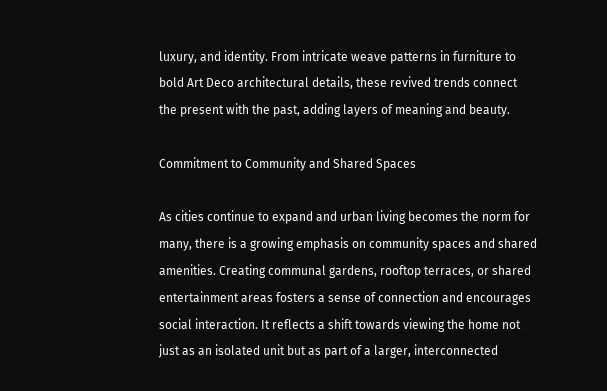luxury, and identity. From intricate weave patterns in furniture to bold Art Deco architectural details, these revived trends connect the present with the past, adding layers of meaning and beauty.

Commitment to Community and Shared Spaces

As cities continue to expand and urban living becomes the norm for many, there is a growing emphasis on community spaces and shared amenities. Creating communal gardens, rooftop terraces, or shared entertainment areas fosters a sense of connection and encourages social interaction. It reflects a shift towards viewing the home not just as an isolated unit but as part of a larger, interconnected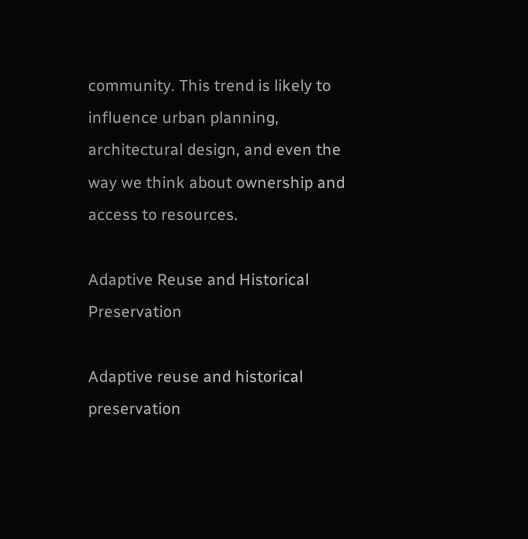community. This trend is likely to influence urban planning, architectural design, and even the way we think about ownership and access to resources.

Adaptive Reuse and Historical Preservation

Adaptive reuse and historical preservation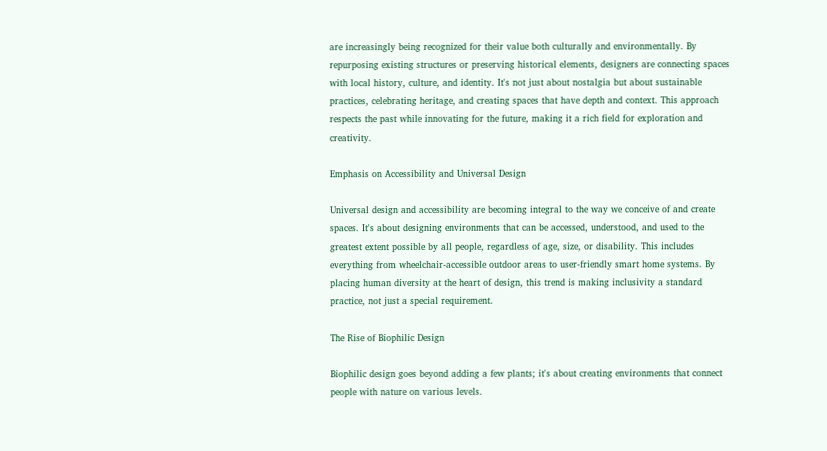are increasingly being recognized for their value both culturally and environmentally. By repurposing existing structures or preserving historical elements, designers are connecting spaces with local history, culture, and identity. It's not just about nostalgia but about sustainable practices, celebrating heritage, and creating spaces that have depth and context. This approach respects the past while innovating for the future, making it a rich field for exploration and creativity.

Emphasis on Accessibility and Universal Design

Universal design and accessibility are becoming integral to the way we conceive of and create spaces. It's about designing environments that can be accessed, understood, and used to the greatest extent possible by all people, regardless of age, size, or disability. This includes everything from wheelchair-accessible outdoor areas to user-friendly smart home systems. By placing human diversity at the heart of design, this trend is making inclusivity a standard practice, not just a special requirement.

The Rise of Biophilic Design

Biophilic design goes beyond adding a few plants; it's about creating environments that connect people with nature on various levels.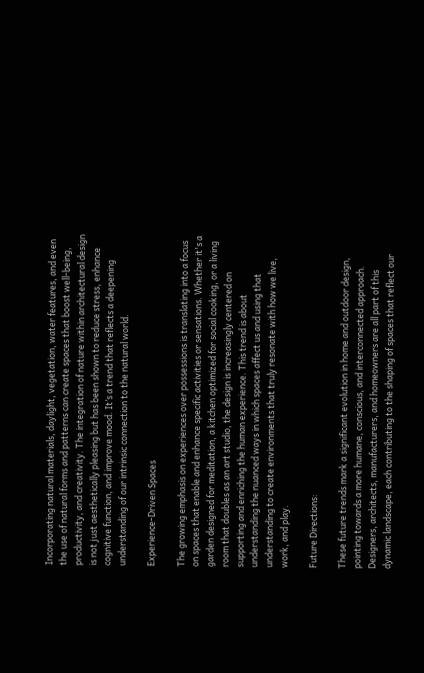Incorporating natural materials, daylight, vegetation, water features, and even the use of natural forms and patterns can create spaces that boost well-being, productivity, and creativity. The integration of nature within architectural design is not just aesthetically pleasing but has been shown to reduce stress, enhance cognitive function, and improve mood. It’s a trend that reflects a deepening understanding of our intrinsic connection to the natural world.

Experience-Driven Spaces

The growing emphasis on experiences over possessions is translating into a focus on spaces that enable and enhance specific activities or sensations. Whether it's a garden designed for meditation, a kitchen optimized for social cooking, or a living room that doubles as an art studio, the design is increasingly centered on supporting and enriching the human experience. This trend is about understanding the nuanced ways in which spaces affect us and using that understanding to create environments that truly resonate with how we live, work, and play.

Future Directions:

These future trends mark a significant evolution in home and outdoor design, pointing towards a more humane, conscious, and interconnected approach. Designers, architects, manufacturers, and homeowners are all part of this dynamic landscape, each contributing to the shaping of spaces that reflect our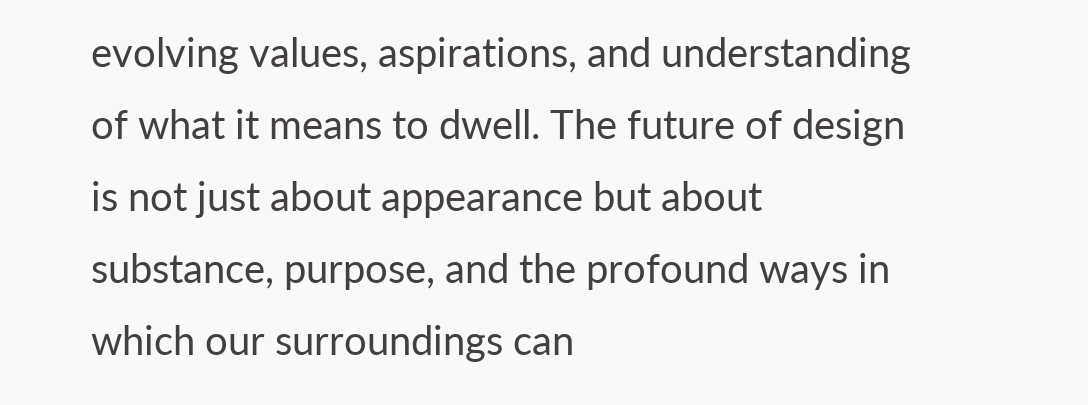evolving values, aspirations, and understanding of what it means to dwell. The future of design is not just about appearance but about substance, purpose, and the profound ways in which our surroundings can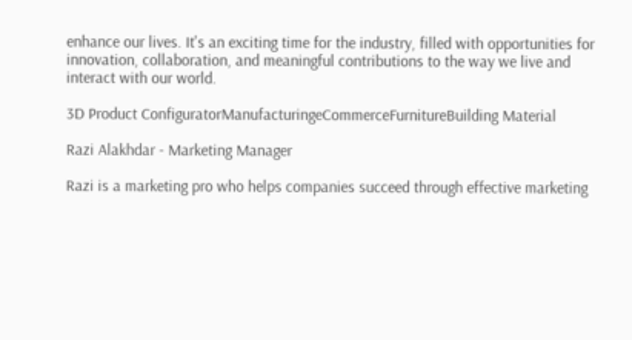enhance our lives. It's an exciting time for the industry, filled with opportunities for innovation, collaboration, and meaningful contributions to the way we live and interact with our world.

3D Product ConfiguratorManufacturingeCommerceFurnitureBuilding Material

Razi Alakhdar - Marketing Manager

Razi is a marketing pro who helps companies succeed through effective marketing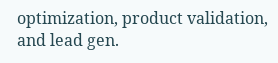optimization, product validation, and lead gen.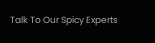Talk To Our Spicy Experts